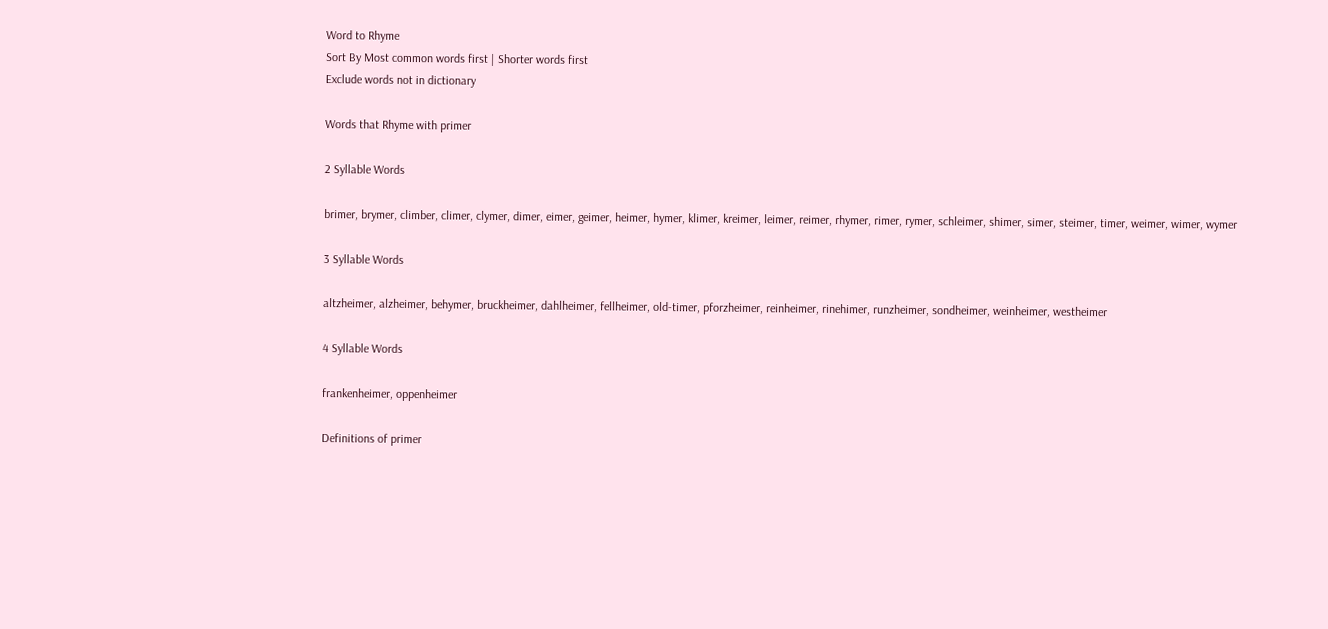Word to Rhyme
Sort By Most common words first | Shorter words first
Exclude words not in dictionary

Words that Rhyme with primer

2 Syllable Words

brimer, brymer, climber, climer, clymer, dimer, eimer, geimer, heimer, hymer, klimer, kreimer, leimer, reimer, rhymer, rimer, rymer, schleimer, shimer, simer, steimer, timer, weimer, wimer, wymer

3 Syllable Words

altzheimer, alzheimer, behymer, bruckheimer, dahlheimer, fellheimer, old-timer, pforzheimer, reinheimer, rinehimer, runzheimer, sondheimer, weinheimer, westheimer

4 Syllable Words

frankenheimer, oppenheimer

Definitions of primer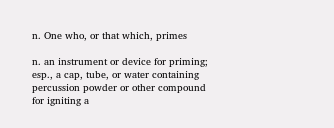n. One who, or that which, primes

n. an instrument or device for priming; esp., a cap, tube, or water containing percussion powder or other compound for igniting a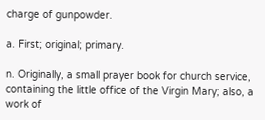charge of gunpowder.

a. First; original; primary.

n. Originally, a small prayer book for church service, containing the little office of the Virgin Mary; also, a work of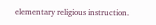elementary religious instruction.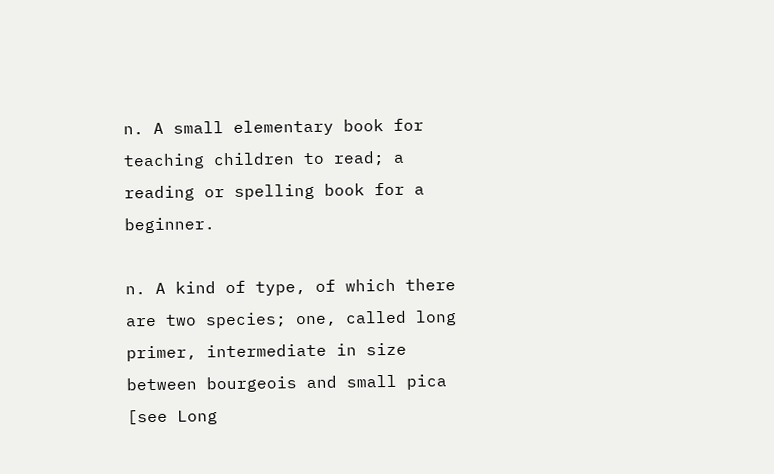n. A small elementary book for teaching children to read; a reading or spelling book for a beginner.

n. A kind of type, of which there are two species; one, called long primer, intermediate in size between bourgeois and small pica [see Long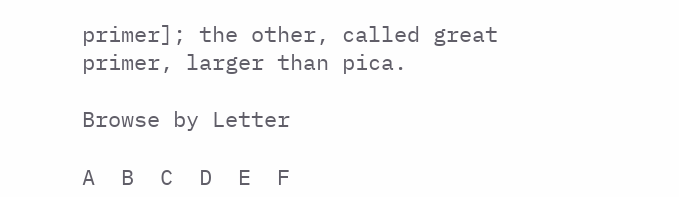primer]; the other, called great primer, larger than pica.

Browse by Letter

A  B  C  D  E  F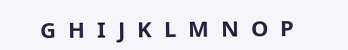G  H  I  J  K  L  M  N  O  P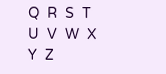Q  R  S  T  U  V  W  X  Y  Z